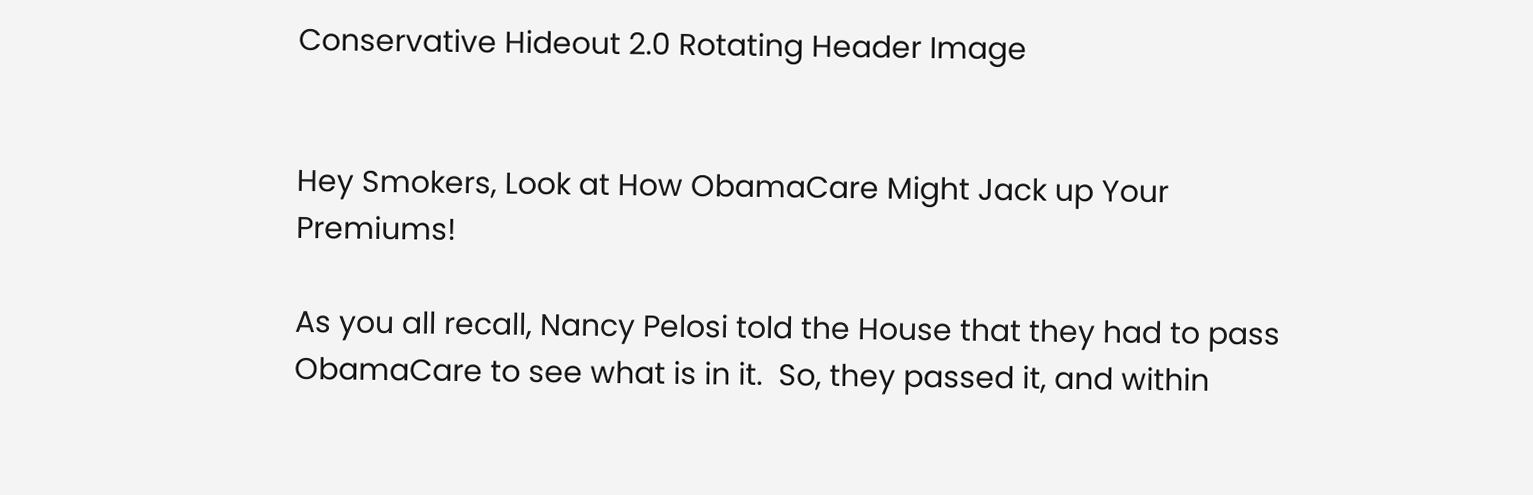Conservative Hideout 2.0 Rotating Header Image


Hey Smokers, Look at How ObamaCare Might Jack up Your Premiums!

As you all recall, Nancy Pelosi told the House that they had to pass ObamaCare to see what is in it.  So, they passed it, and within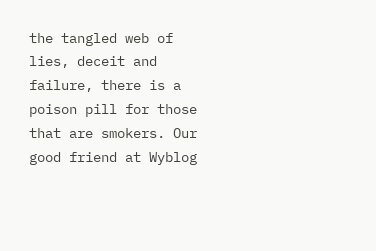the tangled web of lies, deceit and failure, there is a poison pill for those that are smokers. Our good friend at Wyblog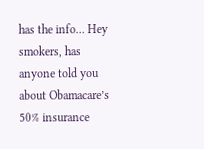has the info… Hey smokers, has anyone told you about Obamacare’s 50% insurance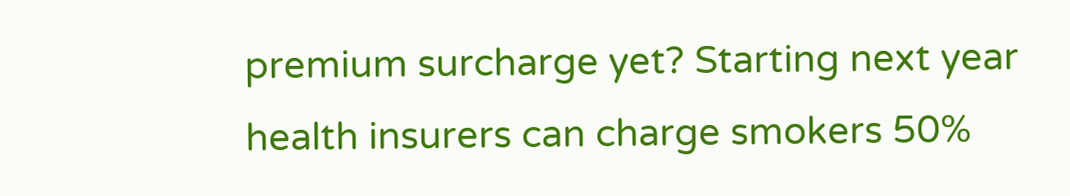premium surcharge yet? Starting next year health insurers can charge smokers 50%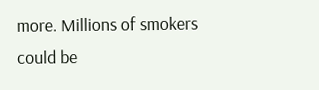more. Millions of smokers could be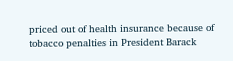priced out of health insurance because of tobacco penalties in President Barack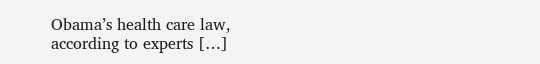Obama’s health care law, according to experts […]